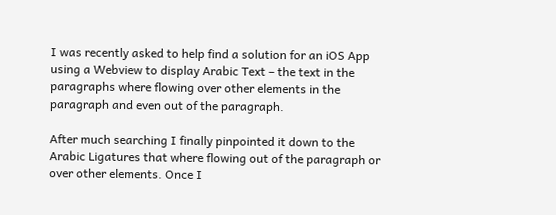I was recently asked to help find a solution for an iOS App using a Webview to display Arabic Text – the text in the paragraphs where flowing over other elements in the paragraph and even out of the paragraph.

After much searching I finally pinpointed it down to the Arabic Ligatures that where flowing out of the paragraph or over other elements. Once I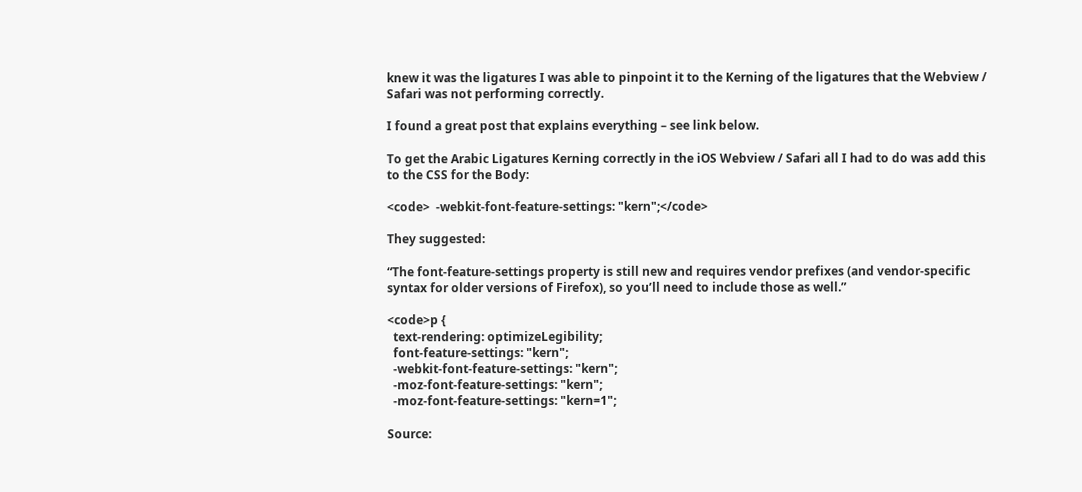knew it was the ligatures I was able to pinpoint it to the Kerning of the ligatures that the Webview / Safari was not performing correctly.

I found a great post that explains everything – see link below.

To get the Arabic Ligatures Kerning correctly in the iOS Webview / Safari all I had to do was add this to the CSS for the Body:

<code>  -webkit-font-feature-settings: "kern";</code>

They suggested:

“The font-feature-settings property is still new and requires vendor prefixes (and vendor-specific syntax for older versions of Firefox), so you’ll need to include those as well.”

<code>p {
  text-rendering: optimizeLegibility;
  font-feature-settings: "kern";
  -webkit-font-feature-settings: "kern";
  -moz-font-feature-settings: "kern";
  -moz-font-feature-settings: "kern=1";

Source: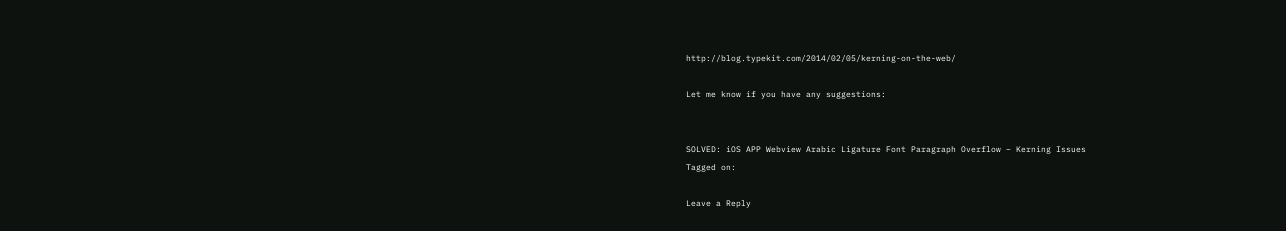http://blog.typekit.com/2014/02/05/kerning-on-the-web/

Let me know if you have any suggestions:


SOLVED: iOS APP Webview Arabic Ligature Font Paragraph Overflow – Kerning Issues
Tagged on:

Leave a Reply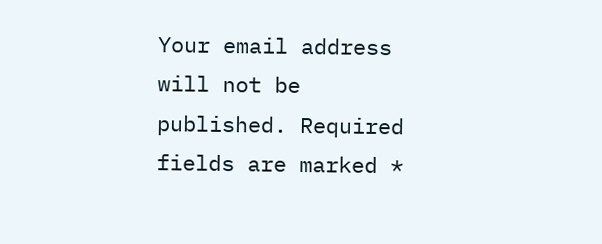Your email address will not be published. Required fields are marked *